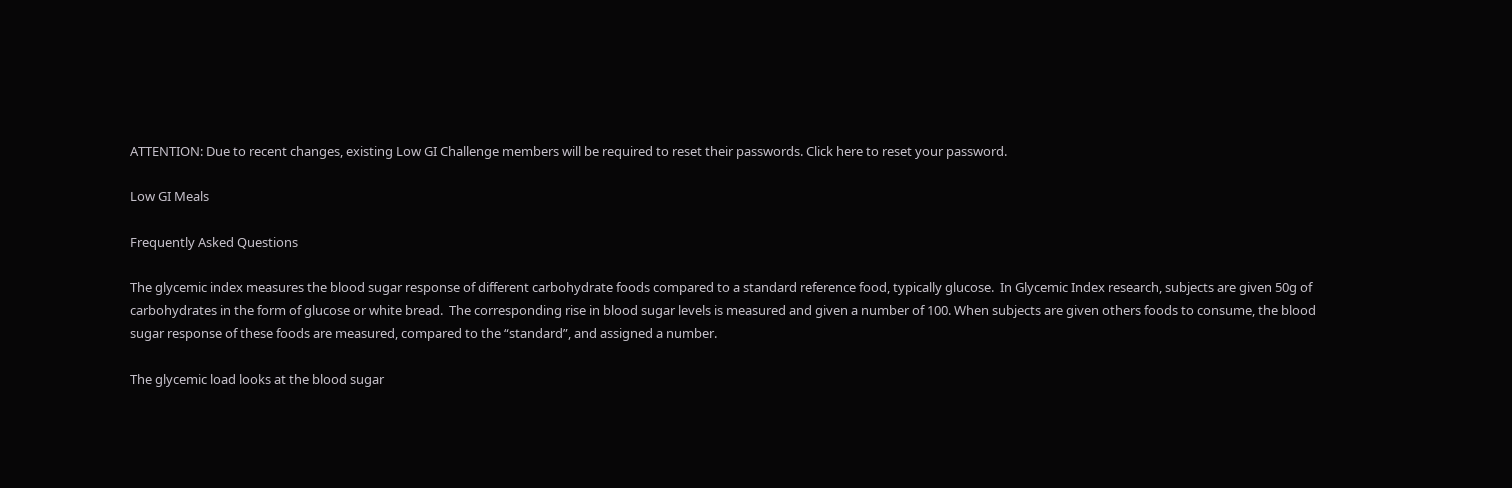ATTENTION: Due to recent changes, existing Low GI Challenge members will be required to reset their passwords. Click here to reset your password.

Low GI Meals

Frequently Asked Questions

The glycemic index measures the blood sugar response of different carbohydrate foods compared to a standard reference food, typically glucose.  In Glycemic Index research, subjects are given 50g of carbohydrates in the form of glucose or white bread.  The corresponding rise in blood sugar levels is measured and given a number of 100. When subjects are given others foods to consume, the blood sugar response of these foods are measured, compared to the “standard”, and assigned a number.

The glycemic load looks at the blood sugar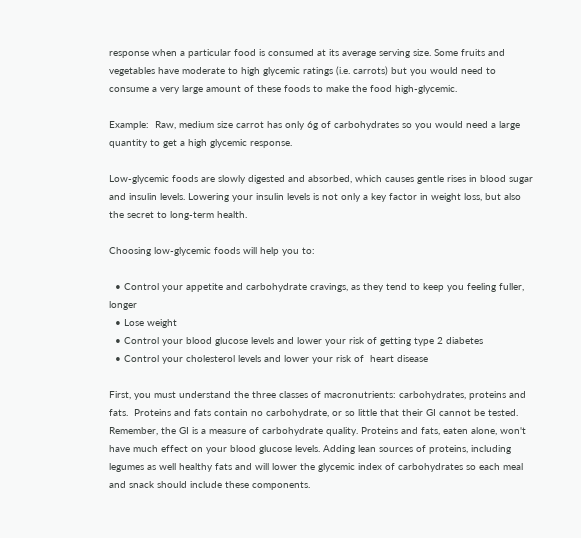response when a particular food is consumed at its average serving size. Some fruits and vegetables have moderate to high glycemic ratings (i.e. carrots) but you would need to consume a very large amount of these foods to make the food high-glycemic.

Example:  Raw, medium size carrot has only 6g of carbohydrates so you would need a large quantity to get a high glycemic response.

Low-glycemic foods are slowly digested and absorbed, which causes gentle rises in blood sugar and insulin levels. Lowering your insulin levels is not only a key factor in weight loss, but also the secret to long-term health.

Choosing low-glycemic foods will help you to:

  • Control your appetite and carbohydrate cravings, as they tend to keep you feeling fuller, longer
  • Lose weight
  • Control your blood glucose levels and lower your risk of getting type 2 diabetes
  • Control your cholesterol levels and lower your risk of  heart disease

First, you must understand the three classes of macronutrients: carbohydrates, proteins and fats.  Proteins and fats contain no carbohydrate, or so little that their GI cannot be tested. Remember, the GI is a measure of carbohydrate quality. Proteins and fats, eaten alone, won't have much effect on your blood glucose levels. Adding lean sources of proteins, including legumes as well healthy fats and will lower the glycemic index of carbohydrates so each meal and snack should include these components.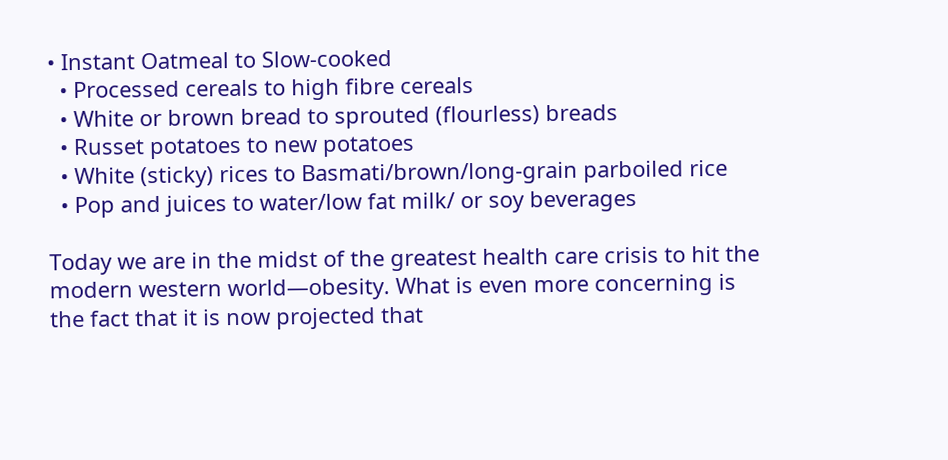• Instant Oatmeal to Slow-cooked
  • Processed cereals to high fibre cereals
  • White or brown bread to sprouted (flourless) breads
  • Russet potatoes to new potatoes
  • White (sticky) rices to Basmati/brown/long-grain parboiled rice
  • Pop and juices to water/low fat milk/ or soy beverages

Today we are in the midst of the greatest health care crisis to hit the modern western world—obesity. What is even more concerning is the fact that it is now projected that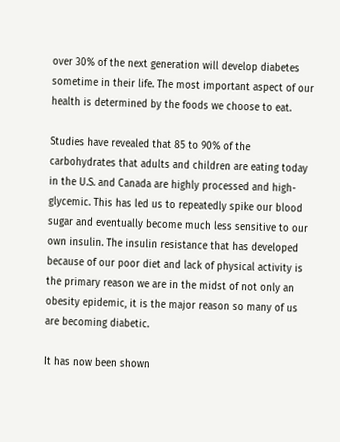over 30% of the next generation will develop diabetes sometime in their life. The most important aspect of our health is determined by the foods we choose to eat.

Studies have revealed that 85 to 90% of the carbohydrates that adults and children are eating today in the U.S. and Canada are highly processed and high-glycemic. This has led us to repeatedly spike our blood sugar and eventually become much less sensitive to our own insulin. The insulin resistance that has developed because of our poor diet and lack of physical activity is the primary reason we are in the midst of not only an obesity epidemic, it is the major reason so many of us are becoming diabetic.

It has now been shown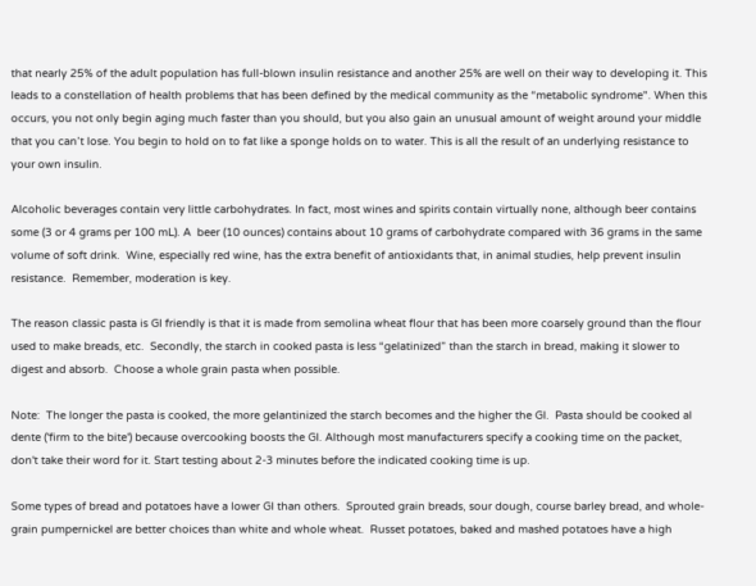that nearly 25% of the adult population has full-blown insulin resistance and another 25% are well on their way to developing it. This leads to a constellation of health problems that has been defined by the medical community as the “metabolic syndrome". When this occurs, you not only begin aging much faster than you should, but you also gain an unusual amount of weight around your middle that you can’t lose. You begin to hold on to fat like a sponge holds on to water. This is all the result of an underlying resistance to your own insulin.

Alcoholic beverages contain very little carbohydrates. In fact, most wines and spirits contain virtually none, although beer contains some (3 or 4 grams per 100 mL). A  beer (10 ounces) contains about 10 grams of carbohydrate compared with 36 grams in the same volume of soft drink.  Wine, especially red wine, has the extra benefit of antioxidants that, in animal studies, help prevent insulin resistance.  Remember, moderation is key.

The reason classic pasta is GI friendly is that it is made from semolina wheat flour that has been more coarsely ground than the flour used to make breads, etc.  Secondly, the starch in cooked pasta is less “gelatinized” than the starch in bread, making it slower to digest and absorb.  Choose a whole grain pasta when possible.

Note:  The longer the pasta is cooked, the more gelantinized the starch becomes and the higher the GI.  Pasta should be cooked al dente ('firm to the bite') because overcooking boosts the GI. Although most manufacturers specify a cooking time on the packet, don't take their word for it. Start testing about 2-3 minutes before the indicated cooking time is up.

Some types of bread and potatoes have a lower GI than others.  Sprouted grain breads, sour dough, course barley bread, and whole-grain pumpernickel are better choices than white and whole wheat.  Russet potatoes, baked and mashed potatoes have a high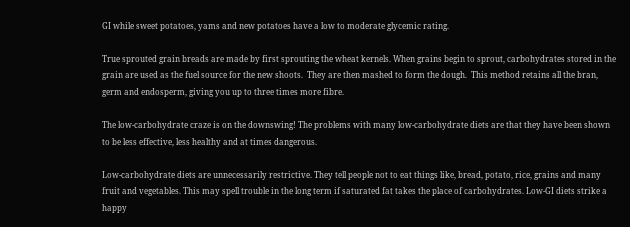GI while sweet potatoes, yams and new potatoes have a low to moderate glycemic rating.

True sprouted grain breads are made by first sprouting the wheat kernels. When grains begin to sprout, carbohydrates stored in the grain are used as the fuel source for the new shoots.  They are then mashed to form the dough.  This method retains all the bran, germ and endosperm, giving you up to three times more fibre.

The low-carbohydrate craze is on the downswing! The problems with many low-carbohydrate diets are that they have been shown to be less effective, less healthy and at times dangerous.

Low-carbohydrate diets are unnecessarily restrictive. They tell people not to eat things like, bread, potato, rice, grains and many fruit and vegetables. This may spell trouble in the long term if saturated fat takes the place of carbohydrates. Low-GI diets strike a happy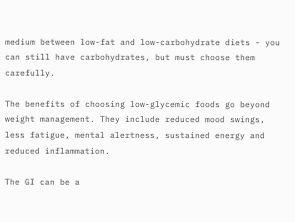medium between low-fat and low-carbohydrate diets - you can still have carbohydrates, but must choose them carefully.

The benefits of choosing low-glycemic foods go beyond weight management. They include reduced mood swings, less fatigue, mental alertness, sustained energy and reduced inflammation.

The GI can be a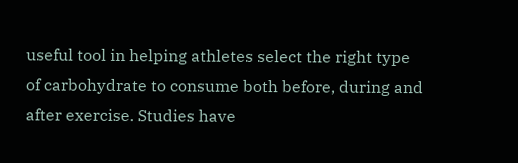useful tool in helping athletes select the right type of carbohydrate to consume both before, during and after exercise. Studies have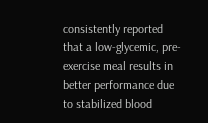consistently reported that a low-glycemic, pre-exercise meal results in better performance due to stabilized blood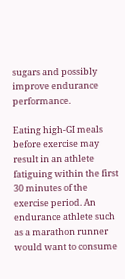sugars and possibly improve endurance performance.

Eating high-GI meals before exercise may result in an athlete fatiguing within the first 30 minutes of the exercise period. An endurance athlete such as a marathon runner would want to consume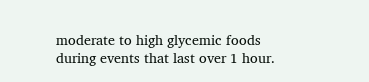moderate to high glycemic foods during events that last over 1 hour.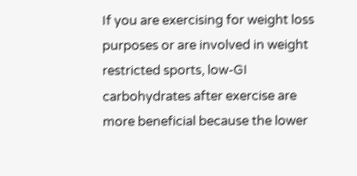If you are exercising for weight loss purposes or are involved in weight restricted sports, low-GI carbohydrates after exercise are more beneficial because the lower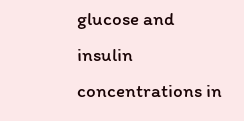glucose and insulin concentrations in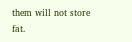them will not store fat.